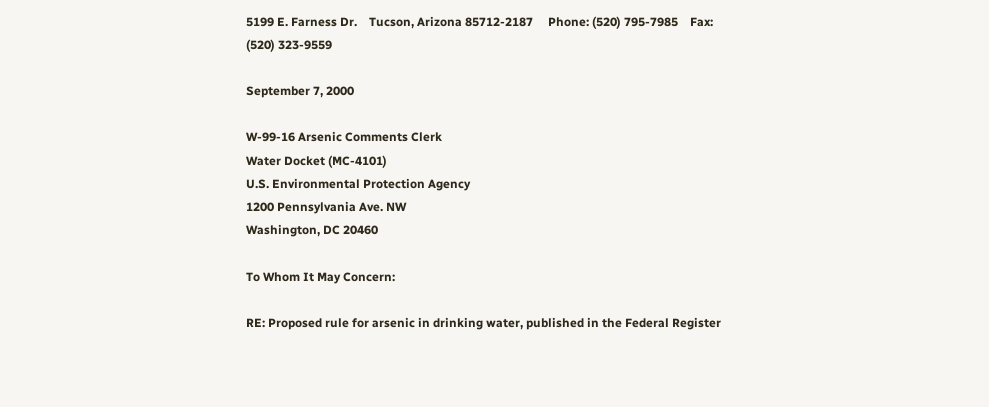5199 E. Farness Dr.    Tucson, Arizona 85712-2187     Phone: (520) 795-7985    Fax: (520) 323-9559

September 7, 2000

W-99-16 Arsenic Comments Clerk
Water Docket (MC-4101)
U.S. Environmental Protection Agency
1200 Pennsylvania Ave. NW
Washington, DC 20460

To Whom It May Concern:

RE: Proposed rule for arsenic in drinking water, published in the Federal Register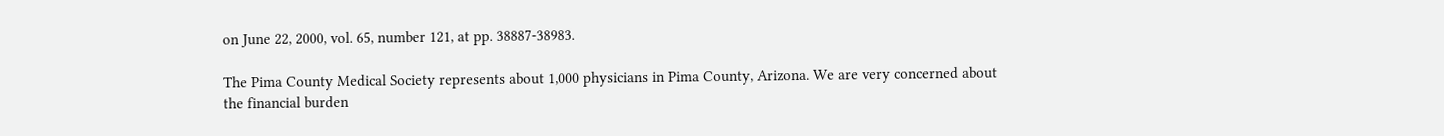on June 22, 2000, vol. 65, number 121, at pp. 38887-38983.

The Pima County Medical Society represents about 1,000 physicians in Pima County, Arizona. We are very concerned about the financial burden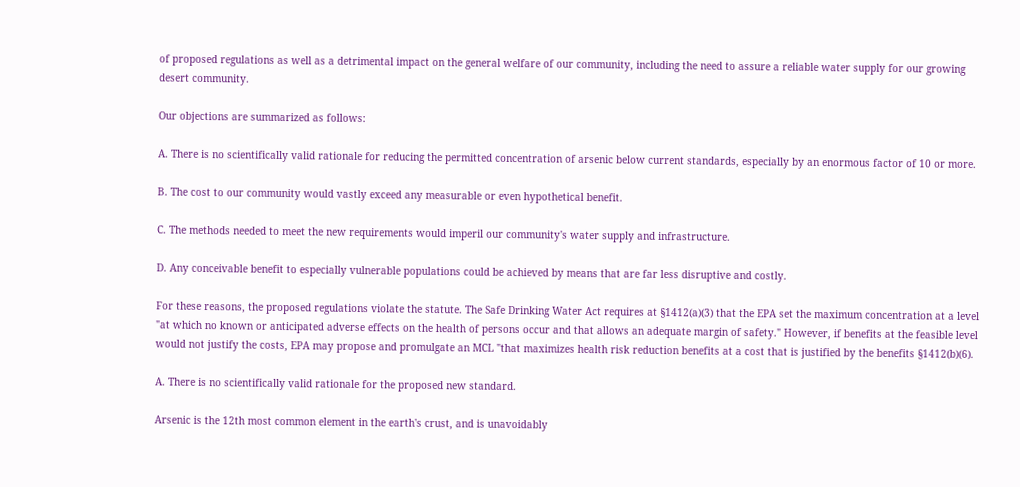of proposed regulations as well as a detrimental impact on the general welfare of our community, including the need to assure a reliable water supply for our growing desert community.

Our objections are summarized as follows:

A. There is no scientifically valid rationale for reducing the permitted concentration of arsenic below current standards, especially by an enormous factor of 10 or more.

B. The cost to our community would vastly exceed any measurable or even hypothetical benefit.

C. The methods needed to meet the new requirements would imperil our community's water supply and infrastructure.

D. Any conceivable benefit to especially vulnerable populations could be achieved by means that are far less disruptive and costly.

For these reasons, the proposed regulations violate the statute. The Safe Drinking Water Act requires at §1412(a)(3) that the EPA set the maximum concentration at a level "at which no known or anticipated adverse effects on the health of persons occur and that allows an adequate margin of safety." However, if benefits at the feasible level would not justify the costs, EPA may propose and promulgate an MCL "that maximizes health risk reduction benefits at a cost that is justified by the benefits §1412(b)(6).

A. There is no scientifically valid rationale for the proposed new standard.

Arsenic is the 12th most common element in the earth's crust, and is unavoidably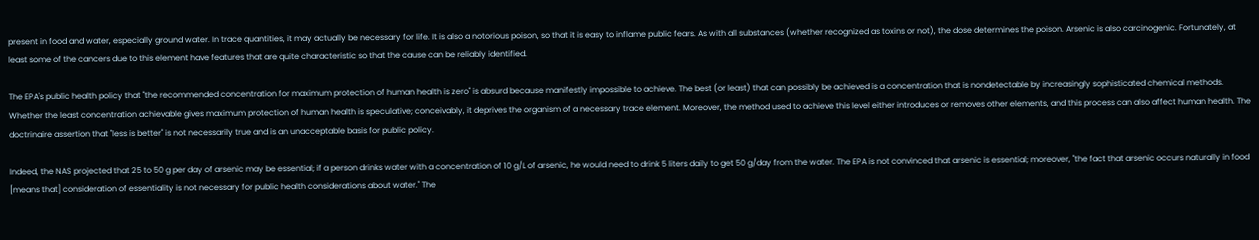present in food and water, especially ground water. In trace quantities, it may actually be necessary for life. It is also a notorious poison, so that it is easy to inflame public fears. As with all substances (whether recognized as toxins or not), the dose determines the poison. Arsenic is also carcinogenic. Fortunately, at least some of the cancers due to this element have features that are quite characteristic so that the cause can be reliably identified.

The EPA's public health policy that "the recommended concentration for maximum protection of human health is zero" is absurd because manifestly impossible to achieve. The best (or least) that can possibly be achieved is a concentration that is nondetectable by increasingly sophisticated chemical methods. Whether the least concentration achievable gives maximum protection of human health is speculative; conceivably, it deprives the organism of a necessary trace element. Moreover, the method used to achieve this level either introduces or removes other elements, and this process can also affect human health. The doctrinaire assertion that "less is better" is not necessarily true and is an unacceptable basis for public policy.

Indeed, the NAS projected that 25 to 50 g per day of arsenic may be essential; if a person drinks water with a concentration of 10 g/L of arsenic, he would need to drink 5 liters daily to get 50 g/day from the water. The EPA is not convinced that arsenic is essential; moreover, "the fact that arsenic occurs naturally in food [means that] consideration of essentiality is not necessary for public health considerations about water." The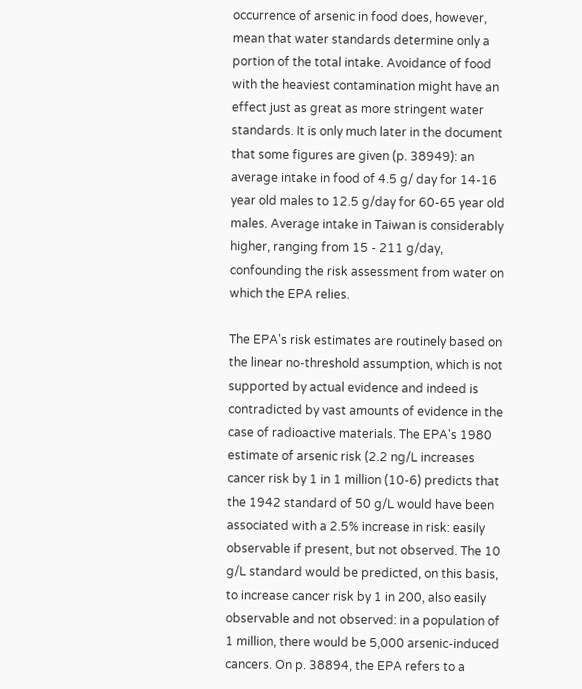occurrence of arsenic in food does, however, mean that water standards determine only a portion of the total intake. Avoidance of food with the heaviest contamination might have an effect just as great as more stringent water standards. It is only much later in the document that some figures are given (p. 38949): an average intake in food of 4.5 g/ day for 14-16 year old males to 12.5 g/day for 60-65 year old males. Average intake in Taiwan is considerably higher, ranging from 15 - 211 g/day, confounding the risk assessment from water on which the EPA relies.

The EPA's risk estimates are routinely based on the linear no-threshold assumption, which is not supported by actual evidence and indeed is contradicted by vast amounts of evidence in the case of radioactive materials. The EPA's 1980 estimate of arsenic risk (2.2 ng/L increases cancer risk by 1 in 1 million (10-6) predicts that the 1942 standard of 50 g/L would have been associated with a 2.5% increase in risk: easily observable if present, but not observed. The 10 g/L standard would be predicted, on this basis, to increase cancer risk by 1 in 200, also easily observable and not observed: in a population of 1 million, there would be 5,000 arsenic-induced cancers. On p. 38894, the EPA refers to a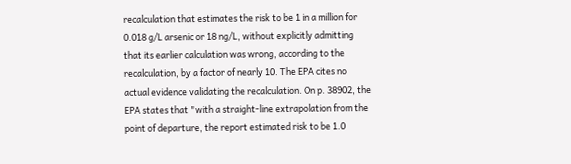recalculation that estimates the risk to be 1 in a million for 0.018 g/L arsenic or 18 ng/L, without explicitly admitting that its earlier calculation was wrong, according to the recalculation, by a factor of nearly 10. The EPA cites no actual evidence validating the recalculation. On p. 38902, the EPA states that "with a straight-line extrapolation from the point of departure, the report estimated risk to be 1.0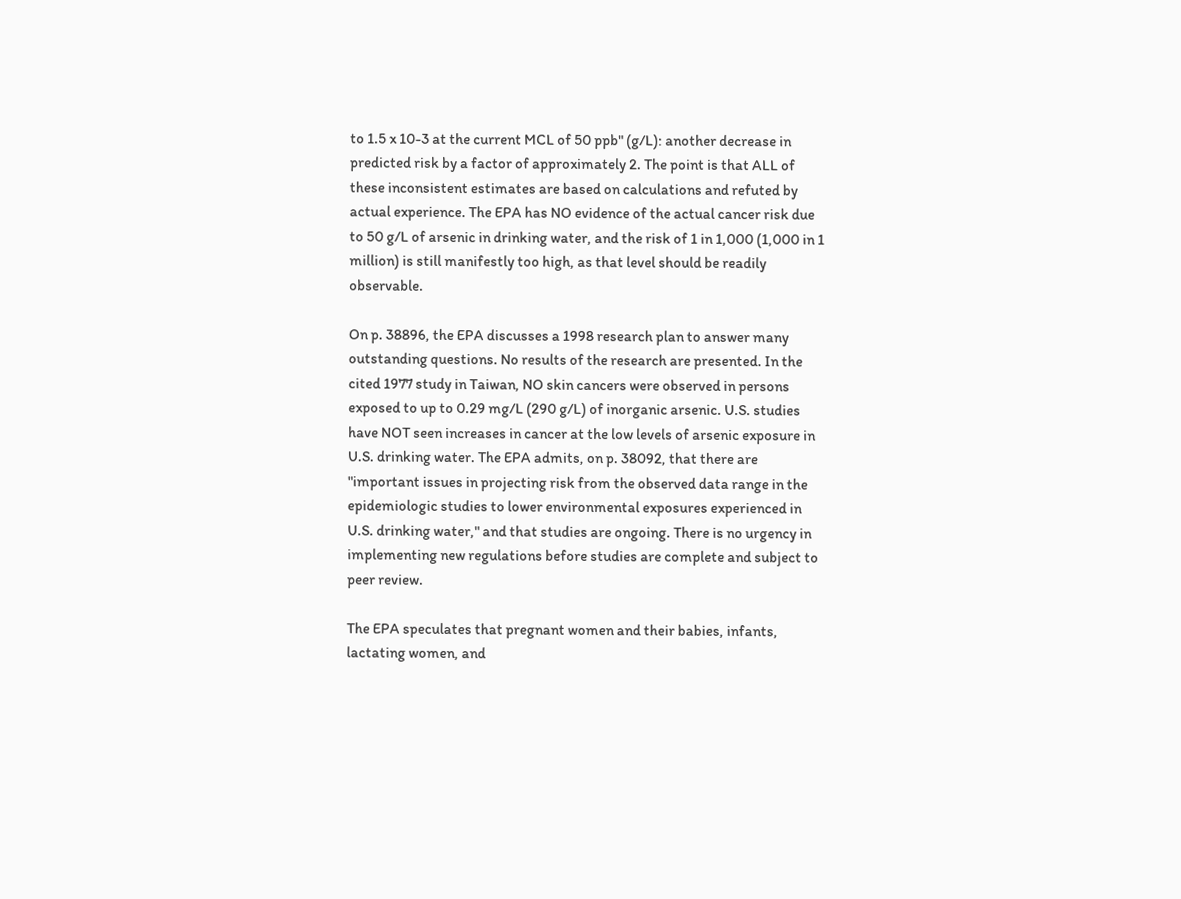to 1.5 x 10-3 at the current MCL of 50 ppb" (g/L): another decrease in predicted risk by a factor of approximately 2. The point is that ALL of these inconsistent estimates are based on calculations and refuted by actual experience. The EPA has NO evidence of the actual cancer risk due to 50 g/L of arsenic in drinking water, and the risk of 1 in 1,000 (1,000 in 1 million) is still manifestly too high, as that level should be readily observable.

On p. 38896, the EPA discusses a 1998 research plan to answer many outstanding questions. No results of the research are presented. In the cited 1977 study in Taiwan, NO skin cancers were observed in persons exposed to up to 0.29 mg/L (290 g/L) of inorganic arsenic. U.S. studies have NOT seen increases in cancer at the low levels of arsenic exposure in U.S. drinking water. The EPA admits, on p. 38092, that there are "important issues in projecting risk from the observed data range in the epidemiologic studies to lower environmental exposures experienced in U.S. drinking water," and that studies are ongoing. There is no urgency in implementing new regulations before studies are complete and subject to peer review.

The EPA speculates that pregnant women and their babies, infants, lactating women, and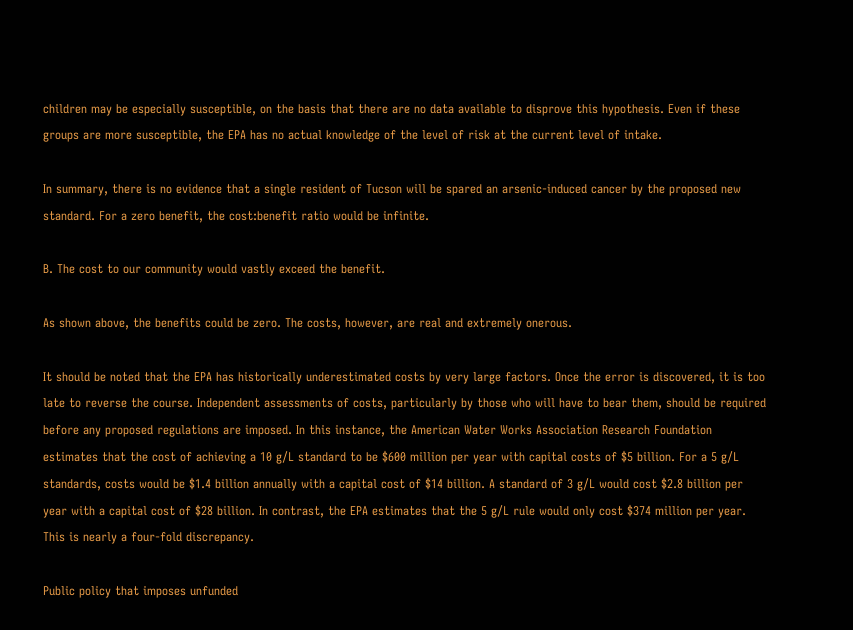children may be especially susceptible, on the basis that there are no data available to disprove this hypothesis. Even if these groups are more susceptible, the EPA has no actual knowledge of the level of risk at the current level of intake.

In summary, there is no evidence that a single resident of Tucson will be spared an arsenic-induced cancer by the proposed new standard. For a zero benefit, the cost:benefit ratio would be infinite.

B. The cost to our community would vastly exceed the benefit.

As shown above, the benefits could be zero. The costs, however, are real and extremely onerous.

It should be noted that the EPA has historically underestimated costs by very large factors. Once the error is discovered, it is too late to reverse the course. Independent assessments of costs, particularly by those who will have to bear them, should be required before any proposed regulations are imposed. In this instance, the American Water Works Association Research Foundation estimates that the cost of achieving a 10 g/L standard to be $600 million per year with capital costs of $5 billion. For a 5 g/L standards, costs would be $1.4 billion annually with a capital cost of $14 billion. A standard of 3 g/L would cost $2.8 billion per year with a capital cost of $28 billion. In contrast, the EPA estimates that the 5 g/L rule would only cost $374 million per year. This is nearly a four-fold discrepancy.

Public policy that imposes unfunded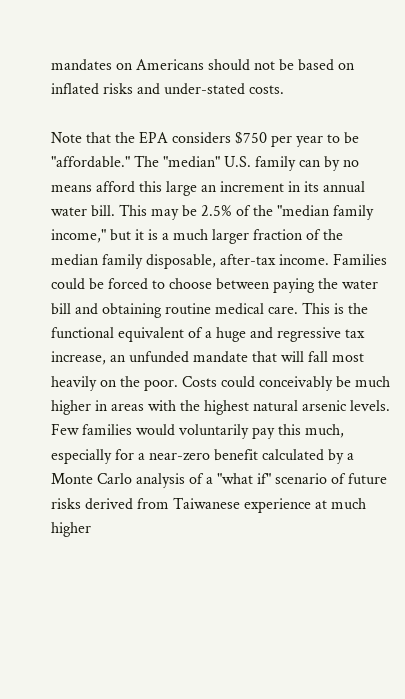mandates on Americans should not be based on inflated risks and under-stated costs.

Note that the EPA considers $750 per year to be "affordable." The "median" U.S. family can by no means afford this large an increment in its annual water bill. This may be 2.5% of the "median family income," but it is a much larger fraction of the median family disposable, after-tax income. Families could be forced to choose between paying the water bill and obtaining routine medical care. This is the functional equivalent of a huge and regressive tax increase, an unfunded mandate that will fall most heavily on the poor. Costs could conceivably be much higher in areas with the highest natural arsenic levels. Few families would voluntarily pay this much, especially for a near-zero benefit calculated by a Monte Carlo analysis of a "what if" scenario of future risks derived from Taiwanese experience at much higher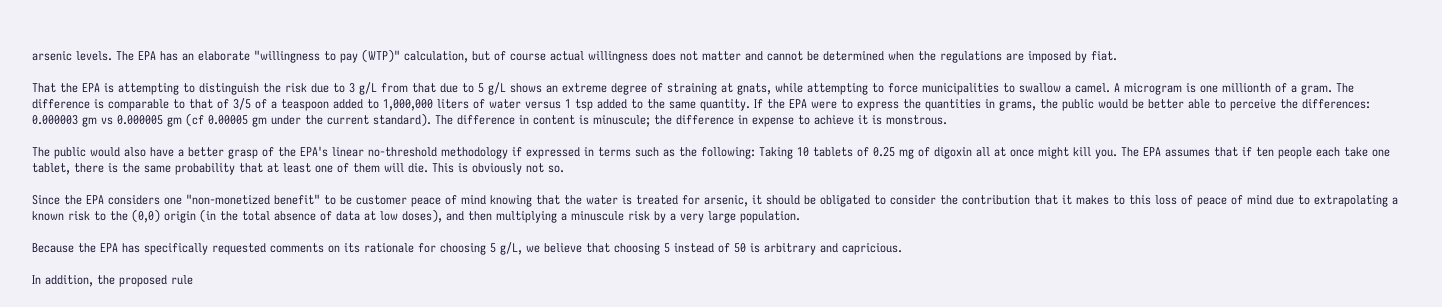arsenic levels. The EPA has an elaborate "willingness to pay (WTP)" calculation, but of course actual willingness does not matter and cannot be determined when the regulations are imposed by fiat.

That the EPA is attempting to distinguish the risk due to 3 g/L from that due to 5 g/L shows an extreme degree of straining at gnats, while attempting to force municipalities to swallow a camel. A microgram is one millionth of a gram. The difference is comparable to that of 3/5 of a teaspoon added to 1,000,000 liters of water versus 1 tsp added to the same quantity. If the EPA were to express the quantities in grams, the public would be better able to perceive the differences: 0.000003 gm vs 0.000005 gm (cf 0.00005 gm under the current standard). The difference in content is minuscule; the difference in expense to achieve it is monstrous.

The public would also have a better grasp of the EPA's linear no-threshold methodology if expressed in terms such as the following: Taking 10 tablets of 0.25 mg of digoxin all at once might kill you. The EPA assumes that if ten people each take one tablet, there is the same probability that at least one of them will die. This is obviously not so.

Since the EPA considers one "non-monetized benefit" to be customer peace of mind knowing that the water is treated for arsenic, it should be obligated to consider the contribution that it makes to this loss of peace of mind due to extrapolating a known risk to the (0,0) origin (in the total absence of data at low doses), and then multiplying a minuscule risk by a very large population.

Because the EPA has specifically requested comments on its rationale for choosing 5 g/L, we believe that choosing 5 instead of 50 is arbitrary and capricious.

In addition, the proposed rule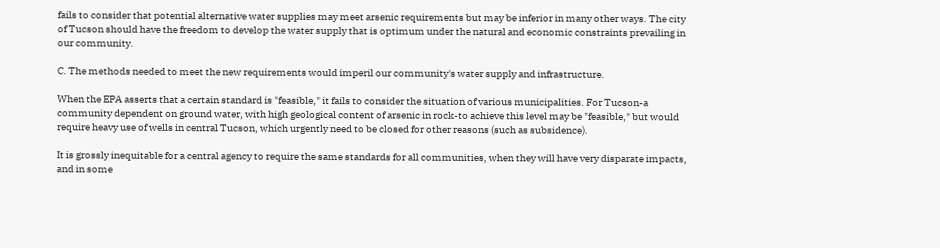fails to consider that potential alternative water supplies may meet arsenic requirements but may be inferior in many other ways. The city of Tucson should have the freedom to develop the water supply that is optimum under the natural and economic constraints prevailing in our community.

C. The methods needed to meet the new requirements would imperil our community's water supply and infrastructure.

When the EPA asserts that a certain standard is "feasible," it fails to consider the situation of various municipalities. For Tucson-a community dependent on ground water, with high geological content of arsenic in rock-to achieve this level may be "feasible," but would require heavy use of wells in central Tucson, which urgently need to be closed for other reasons (such as subsidence).

It is grossly inequitable for a central agency to require the same standards for all communities, when they will have very disparate impacts, and in some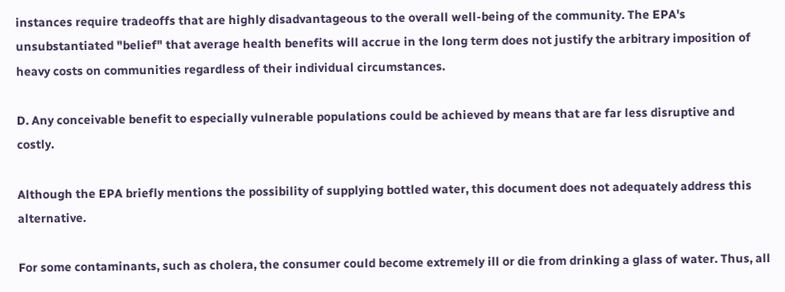instances require tradeoffs that are highly disadvantageous to the overall well-being of the community. The EPA's unsubstantiated "belief" that average health benefits will accrue in the long term does not justify the arbitrary imposition of heavy costs on communities regardless of their individual circumstances.

D. Any conceivable benefit to especially vulnerable populations could be achieved by means that are far less disruptive and costly.

Although the EPA briefly mentions the possibility of supplying bottled water, this document does not adequately address this alternative.

For some contaminants, such as cholera, the consumer could become extremely ill or die from drinking a glass of water. Thus, all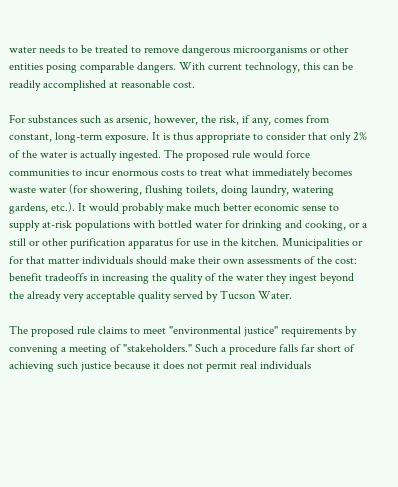water needs to be treated to remove dangerous microorganisms or other entities posing comparable dangers. With current technology, this can be readily accomplished at reasonable cost.

For substances such as arsenic, however, the risk, if any, comes from constant, long-term exposure. It is thus appropriate to consider that only 2% of the water is actually ingested. The proposed rule would force communities to incur enormous costs to treat what immediately becomes waste water (for showering, flushing toilets, doing laundry, watering gardens, etc.). It would probably make much better economic sense to supply at-risk populations with bottled water for drinking and cooking, or a still or other purification apparatus for use in the kitchen. Municipalities or for that matter individuals should make their own assessments of the cost: benefit tradeoffs in increasing the quality of the water they ingest beyond the already very acceptable quality served by Tucson Water.

The proposed rule claims to meet "environmental justice" requirements by convening a meeting of "stakeholders." Such a procedure falls far short of achieving such justice because it does not permit real individuals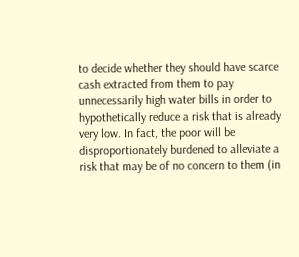to decide whether they should have scarce cash extracted from them to pay unnecessarily high water bills in order to hypothetically reduce a risk that is already very low. In fact, the poor will be disproportionately burdened to alleviate a risk that may be of no concern to them (in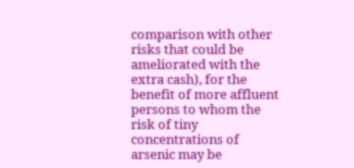comparison with other risks that could be ameliorated with the extra cash), for the benefit of more affluent persons to whom the risk of tiny concentrations of arsenic may be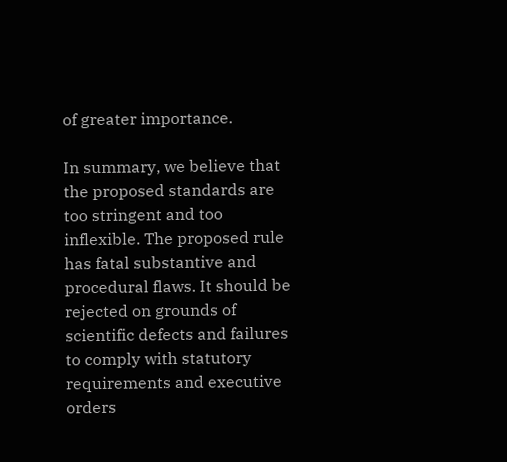of greater importance.

In summary, we believe that the proposed standards are too stringent and too inflexible. The proposed rule has fatal substantive and procedural flaws. It should be rejected on grounds of scientific defects and failures to comply with statutory requirements and executive orders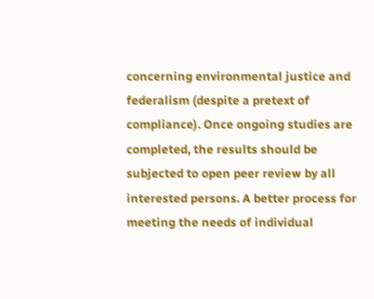concerning environmental justice and federalism (despite a pretext of compliance). Once ongoing studies are completed, the results should be subjected to open peer review by all interested persons. A better process for meeting the needs of individual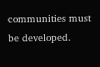communities must be developed.